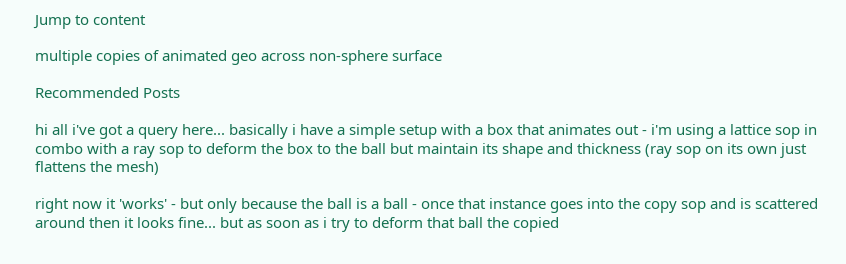Jump to content

multiple copies of animated geo across non-sphere surface

Recommended Posts

hi all i've got a query here... basically i have a simple setup with a box that animates out - i'm using a lattice sop in combo with a ray sop to deform the box to the ball but maintain its shape and thickness (ray sop on its own just flattens the mesh)

right now it 'works' - but only because the ball is a ball - once that instance goes into the copy sop and is scattered around then it looks fine... but as soon as i try to deform that ball the copied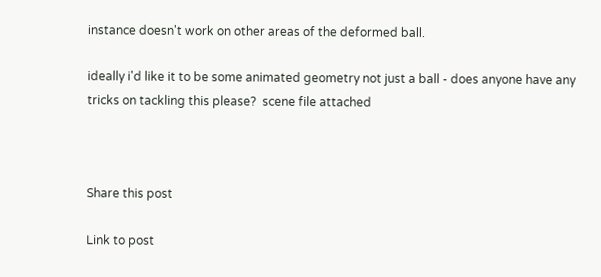instance doesn't work on other areas of the deformed ball.

ideally i'd like it to be some animated geometry not just a ball - does anyone have any tricks on tackling this please?  scene file attached



Share this post

Link to post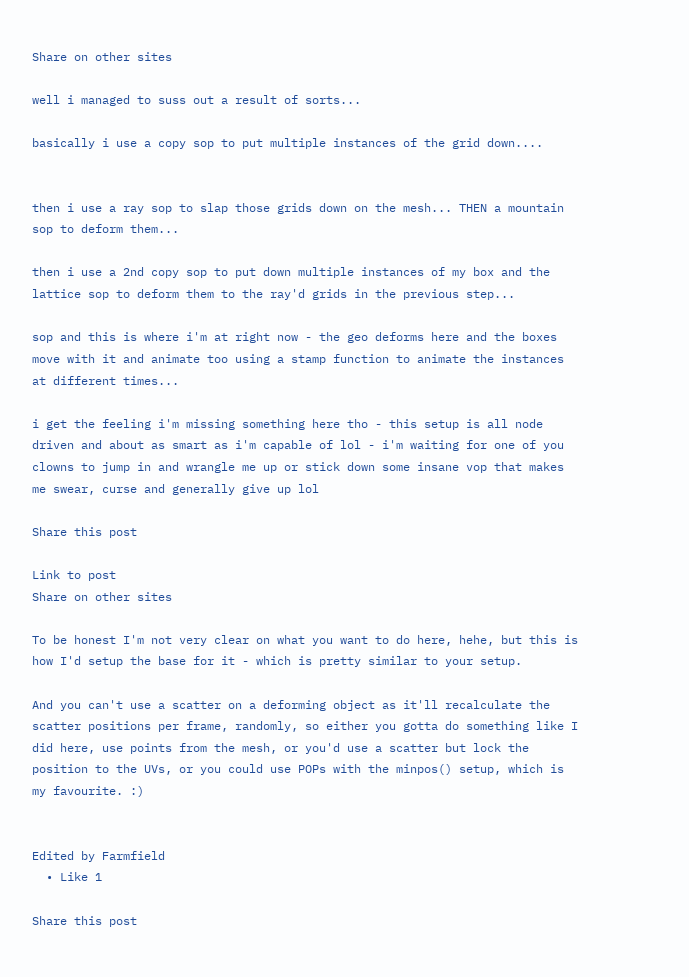Share on other sites

well i managed to suss out a result of sorts...

basically i use a copy sop to put multiple instances of the grid down....


then i use a ray sop to slap those grids down on the mesh... THEN a mountain sop to deform them...

then i use a 2nd copy sop to put down multiple instances of my box and the lattice sop to deform them to the ray'd grids in the previous step...

sop and this is where i'm at right now - the geo deforms here and the boxes move with it and animate too using a stamp function to animate the instances at different times...

i get the feeling i'm missing something here tho - this setup is all node driven and about as smart as i'm capable of lol - i'm waiting for one of you clowns to jump in and wrangle me up or stick down some insane vop that makes me swear, curse and generally give up lol

Share this post

Link to post
Share on other sites

To be honest I'm not very clear on what you want to do here, hehe, but this is how I'd setup the base for it - which is pretty similar to your setup.

And you can't use a scatter on a deforming object as it'll recalculate the scatter positions per frame, randomly, so either you gotta do something like I did here, use points from the mesh, or you'd use a scatter but lock the position to the UVs, or you could use POPs with the minpos() setup, which is my favourite. :)


Edited by Farmfield
  • Like 1

Share this post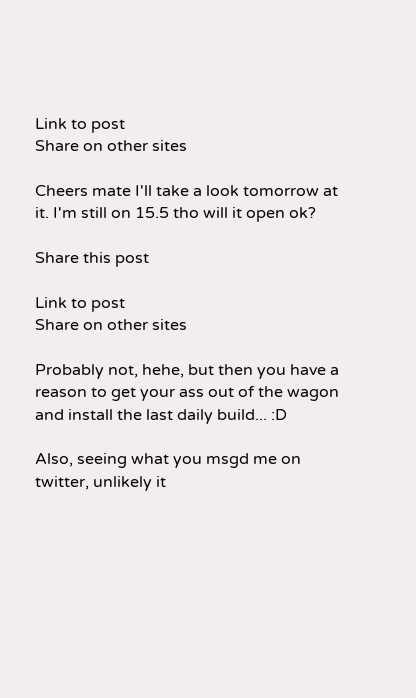Link to post
Share on other sites

Cheers mate I'll take a look tomorrow at it. I'm still on 15.5 tho will it open ok?

Share this post

Link to post
Share on other sites

Probably not, hehe, but then you have a reason to get your ass out of the wagon and install the last daily build... :D

Also, seeing what you msgd me on twitter, unlikely it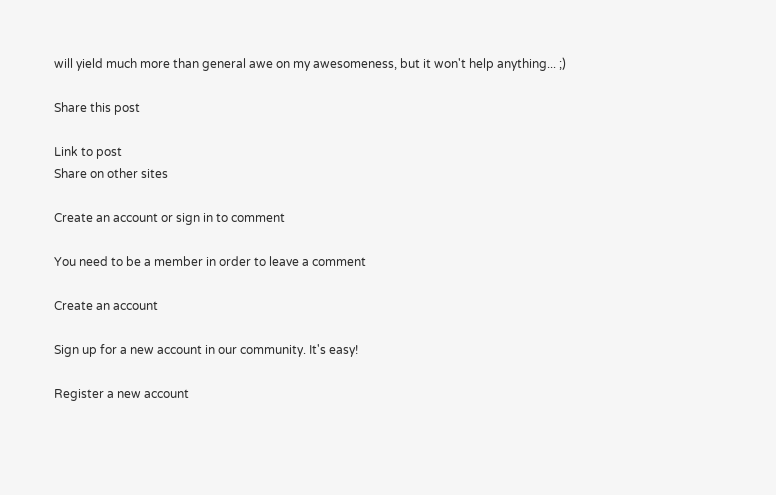will yield much more than general awe on my awesomeness, but it won't help anything... ;)

Share this post

Link to post
Share on other sites

Create an account or sign in to comment

You need to be a member in order to leave a comment

Create an account

Sign up for a new account in our community. It's easy!

Register a new account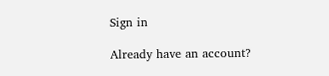Sign in

Already have an account?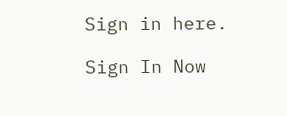Sign in here.

Sign In Now